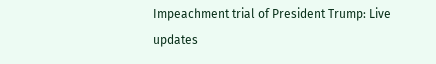Impeachment trial of President Trump: Live updates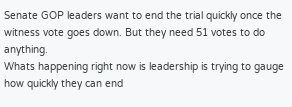Senate GOP leaders want to end the trial quickly once the witness vote goes down. But they need 51 votes to do anything.
Whats happening right now is leadership is trying to gauge how quickly they can end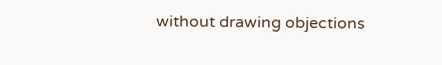without drawing objections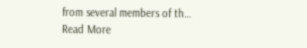from several members of th…
Read More